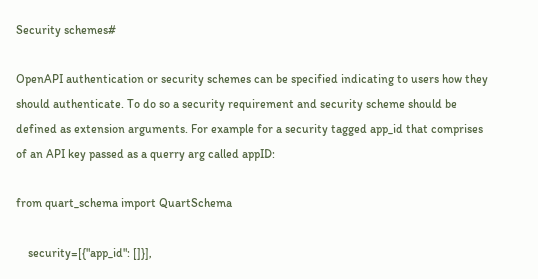Security schemes#

OpenAPI authentication or security schemes can be specified indicating to users how they should authenticate. To do so a security requirement and security scheme should be defined as extension arguments. For example for a security tagged app_id that comprises of an API key passed as a querry arg called appID:

from quart_schema import QuartSchema

    security=[{"app_id": []}],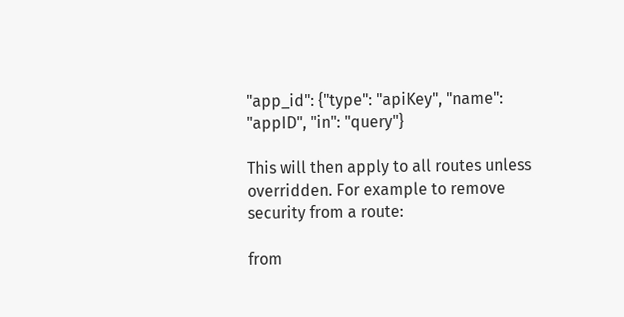"app_id": {"type": "apiKey", "name": "appID", "in": "query"}

This will then apply to all routes unless overridden. For example to remove security from a route:

from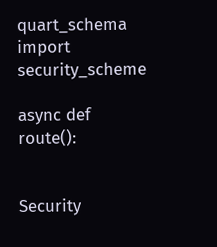quart_schema import security_scheme

async def route():


Security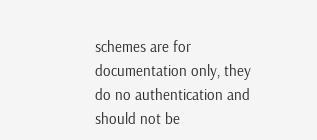schemes are for documentation only, they do no authentication and should not be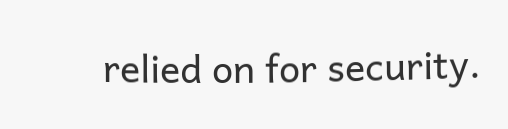relied on for security.